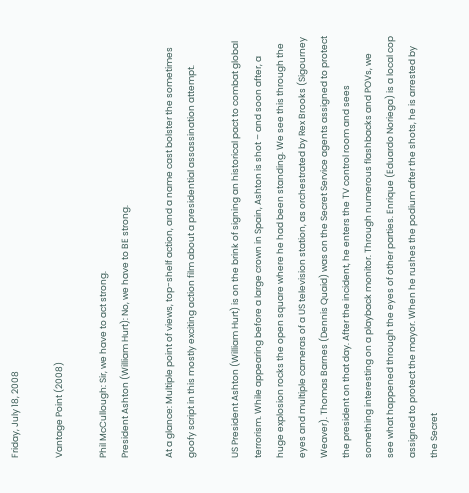Friday, July 18, 2008

Vantage Point (2008)

Phil McCullough: Sir, we have to act strong.
President Ashton (William Hurt): No, we have to BE strong.

At a glance: Multiple point of views, top-shelf action, and a name cast bolster the sometimes goofy script in this mostly exciting action film about a presidential assassination attempt.

US President Ashton (William Hurt) is on the brink of signing an historical pact to combat global terrorism. While appearing before a large crown in Spain, Ashton is shot – and soon after, a huge explosion rocks the open square where he had been standing. We see this through the eyes and multiple cameras of a US television station, as orchestrated by Rex Brooks (Sigourney Weaver). Thomas Barnes (Dennis Quaid) was on the Secret Service agents assigned to protect the president on that day. After the incident, he enters the TV control room and sees something interesting on a playback monitor. Through numerous flashbacks and POVs, we see what happened through the eyes of other parties. Enrique (Eduardo Noriega) is a local cop assigned to protect the mayor. When he rushes the podium after the shots, he is arrested by the Secret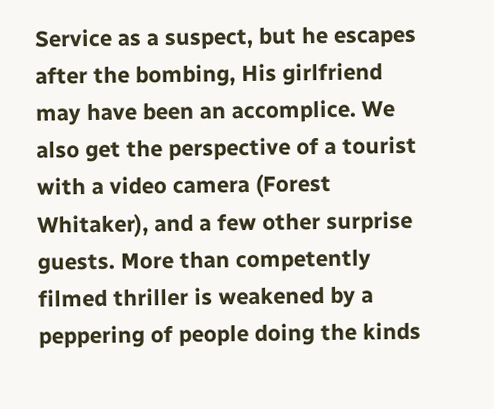Service as a suspect, but he escapes after the bombing, His girlfriend may have been an accomplice. We also get the perspective of a tourist with a video camera (Forest Whitaker), and a few other surprise guests. More than competently filmed thriller is weakened by a peppering of people doing the kinds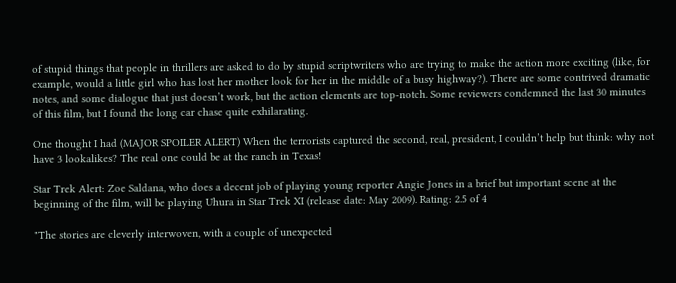of stupid things that people in thrillers are asked to do by stupid scriptwriters who are trying to make the action more exciting (like, for example, would a little girl who has lost her mother look for her in the middle of a busy highway?). There are some contrived dramatic notes, and some dialogue that just doesn’t work, but the action elements are top-notch. Some reviewers condemned the last 30 minutes of this film, but I found the long car chase quite exhilarating.

One thought I had (MAJOR SPOILER ALERT) When the terrorists captured the second, real, president, I couldn’t help but think: why not have 3 lookalikes? The real one could be at the ranch in Texas!

Star Trek Alert: Zoe Saldana, who does a decent job of playing young reporter Angie Jones in a brief but important scene at the beginning of the film, will be playing Uhura in Star Trek XI (release date: May 2009). Rating: 2.5 of 4

"The stories are cleverly interwoven, with a couple of unexpected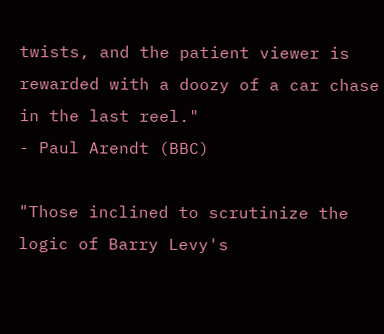twists, and the patient viewer is rewarded with a doozy of a car chase in the last reel."
- Paul Arendt (BBC)

"Those inclined to scrutinize the logic of Barry Levy's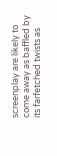screenplay are likely to come away as baffled by its farfetched twists as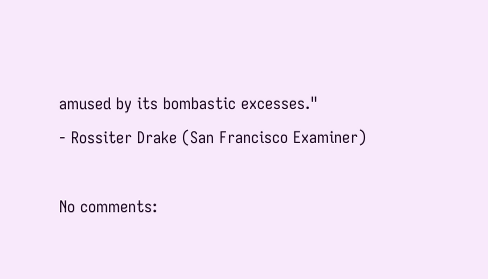amused by its bombastic excesses."
- Rossiter Drake (San Francisco Examiner)

No comments: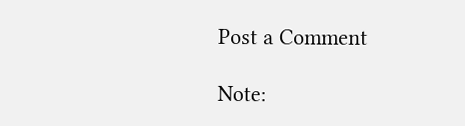Post a Comment

Note: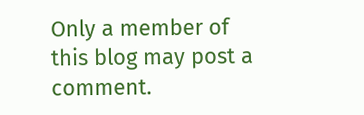Only a member of this blog may post a comment.